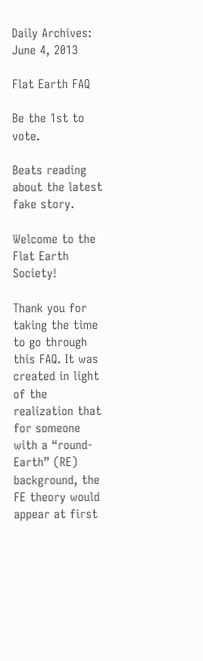Daily Archives: June 4, 2013

Flat Earth FAQ

Be the 1st to vote.

Beats reading about the latest fake story.

Welcome to the Flat Earth Society!

Thank you for taking the time to go through this FAQ. It was created in light of the realization that for someone with a “round-Earth” (RE) background, the FE theory would appear at first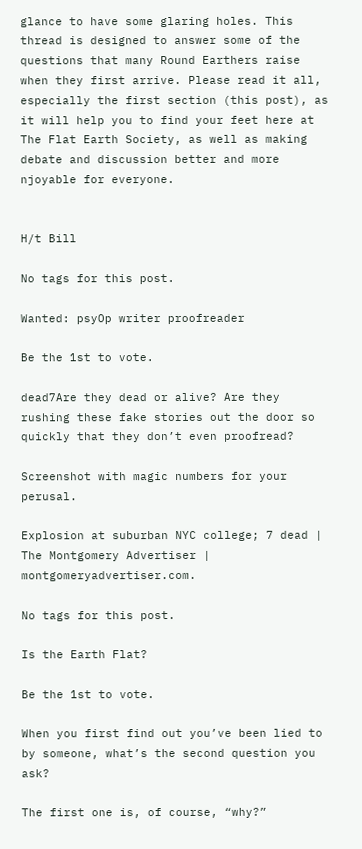glance to have some glaring holes. This thread is designed to answer some of the questions that many Round Earthers raise when they first arrive. Please read it all, especially the first section (this post), as it will help you to find your feet here at The Flat Earth Society, as well as making debate and discussion better and more njoyable for everyone.


H/t Bill

No tags for this post.

Wanted: psyOp writer proofreader

Be the 1st to vote.

dead7Are they dead or alive? Are they rushing these fake stories out the door so quickly that they don’t even proofread?

Screenshot with magic numbers for your perusal.

Explosion at suburban NYC college; 7 dead | The Montgomery Advertiser | montgomeryadvertiser.com.

No tags for this post.

Is the Earth Flat?

Be the 1st to vote.

When you first find out you’ve been lied to by someone, what’s the second question you ask?

The first one is, of course, “why?”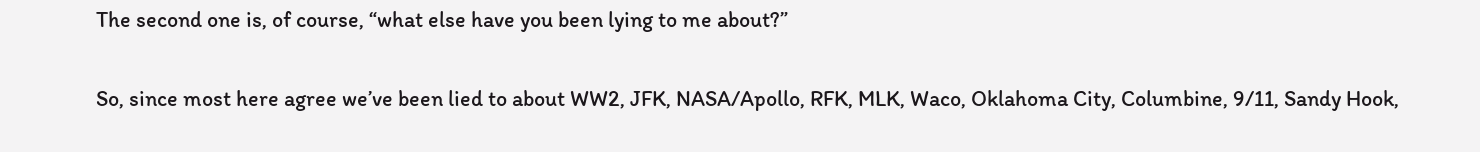The second one is, of course, “what else have you been lying to me about?”

So, since most here agree we’ve been lied to about WW2, JFK, NASA/Apollo, RFK, MLK, Waco, Oklahoma City, Columbine, 9/11, Sandy Hook,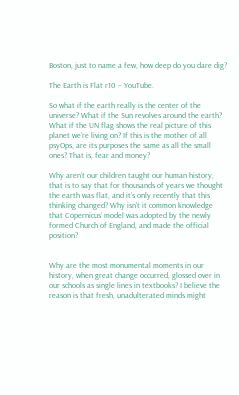Boston, just to name a few, how deep do you dare dig?

The Earth is Flat r10 – YouTube.

So what if the earth really is the center of the universe? What if the Sun revolves around the earth? What if the UN flag shows the real picture of this planet we’re living on? If this is the mother of all psyOps, are its purposes the same as all the small ones? That is, fear and money?

Why aren’t our children taught our human history, that is to say that for thousands of years we thought the earth was flat, and it’s only recently that this thinking changed? Why isn’t it common knowledge that Copernicus’ model was adopted by the newly formed Church of England, and made the official position?


Why are the most monumental moments in our history, when great change occurred, glossed over in our schools as single lines in textbooks? I believe the reason is that fresh, unadulterated minds might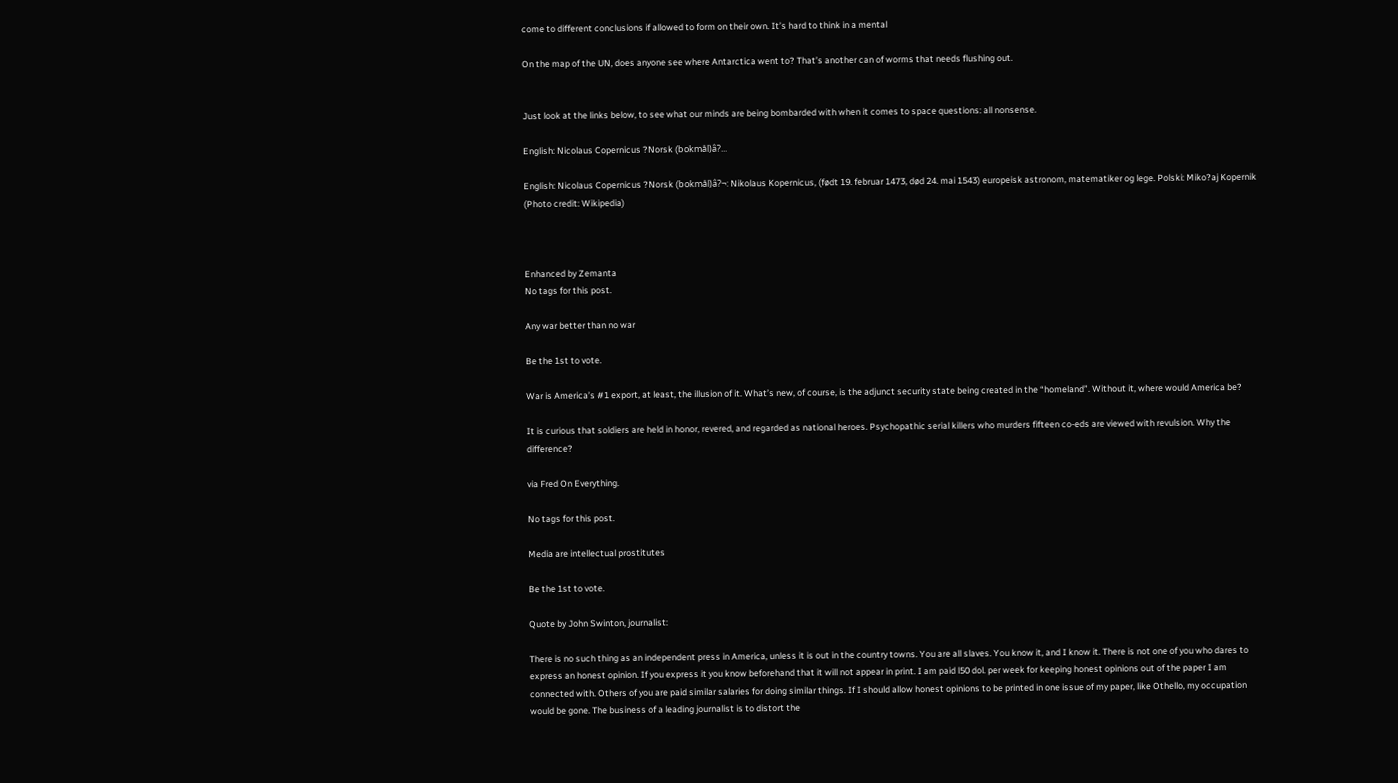come to different conclusions if allowed to form on their own. It’s hard to think in a mental

On the map of the UN, does anyone see where Antarctica went to? That’s another can of worms that needs flushing out.


Just look at the links below, to see what our minds are being bombarded with when it comes to space questions: all nonsense.

English: Nicolaus Copernicus ?Norsk (bokmål)â?...

English: Nicolaus Copernicus ?Norsk (bokmål)â?¬: Nikolaus Kopernicus, (født 19. februar 1473, død 24. mai 1543) europeisk astronom, matematiker og lege. Polski: Miko?aj Kopernik (Photo credit: Wikipedia)



Enhanced by Zemanta
No tags for this post.

Any war better than no war

Be the 1st to vote.

War is America’s #1 export, at least, the illusion of it. What’s new, of course, is the adjunct security state being created in the “homeland”. Without it, where would America be?

It is curious that soldiers are held in honor, revered, and regarded as national heroes. Psychopathic serial killers who murders fifteen co-eds are viewed with revulsion. Why the difference?

via Fred On Everything.

No tags for this post.

Media are intellectual prostitutes

Be the 1st to vote.

Quote by John Swinton, journalist:

There is no such thing as an independent press in America, unless it is out in the country towns. You are all slaves. You know it, and I know it. There is not one of you who dares to express an honest opinion. If you express it you know beforehand that it will not appear in print. I am paid l50 dol. per week for keeping honest opinions out of the paper I am connected with. Others of you are paid similar salaries for doing similar things. If I should allow honest opinions to be printed in one issue of my paper, like Othello, my occupation would be gone. The business of a leading journalist is to distort the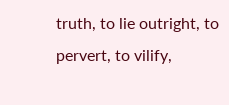truth, to lie outright, to pervert, to vilify,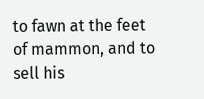to fawn at the feet of mammon, and to sell his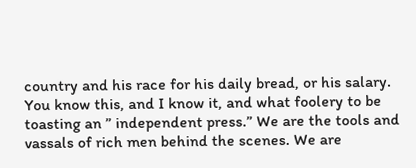country and his race for his daily bread, or his salary. You know this, and I know it, and what foolery to be toasting an ” independent press.” We are the tools and vassals of rich men behind the scenes. We are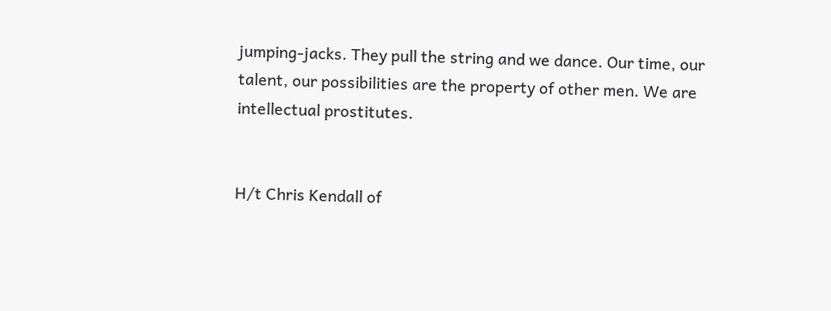jumping-jacks. They pull the string and we dance. Our time, our talent, our possibilities are the property of other men. We are intellectual prostitutes.


H/t Chris Kendall of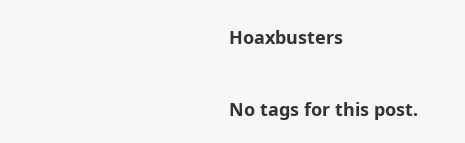Hoaxbusters

No tags for this post.